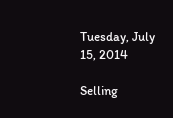Tuesday, July 15, 2014

Selling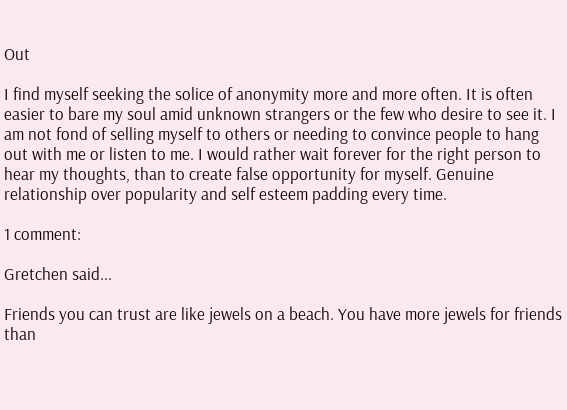Out

I find myself seeking the solice of anonymity more and more often. It is often easier to bare my soul amid unknown strangers or the few who desire to see it. I am not fond of selling myself to others or needing to convince people to hang out with me or listen to me. I would rather wait forever for the right person to hear my thoughts, than to create false opportunity for myself. Genuine relationship over popularity and self esteem padding every time.

1 comment:

Gretchen said...

Friends you can trust are like jewels on a beach. You have more jewels for friends than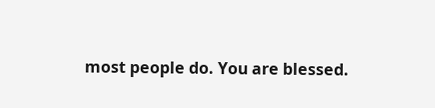most people do. You are blessed.